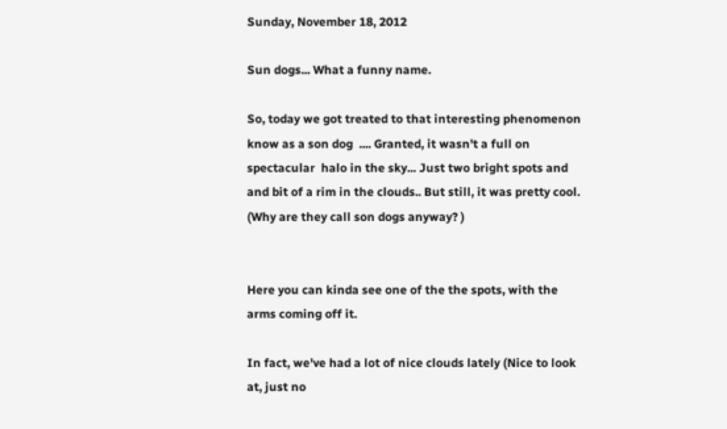Sunday, November 18, 2012

Sun dogs... What a funny name.

So, today we got treated to that interesting phenomenon know as a son dog  .... Granted, it wasn't a full on spectacular  halo in the sky... Just two bright spots and and bit of a rim in the clouds.. But still, it was pretty cool. (Why are they call son dogs anyway? )


Here you can kinda see one of the the spots, with the arms coming off it.

In fact, we've had a lot of nice clouds lately (Nice to look at, just no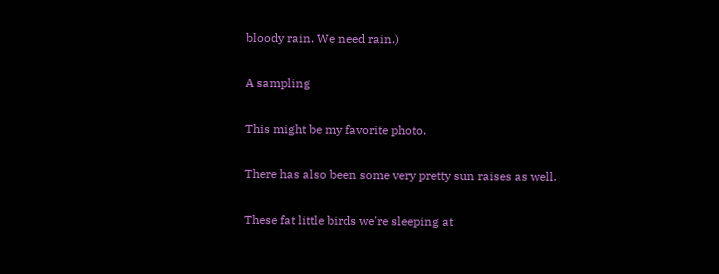bloody rain. We need rain.)

A sampling

This might be my favorite photo.

There has also been some very pretty sun raises as well.

These fat little birds we're sleeping at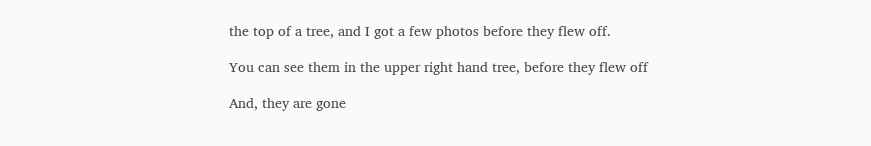the top of a tree, and I got a few photos before they flew off.

You can see them in the upper right hand tree, before they flew off

And, they are gone